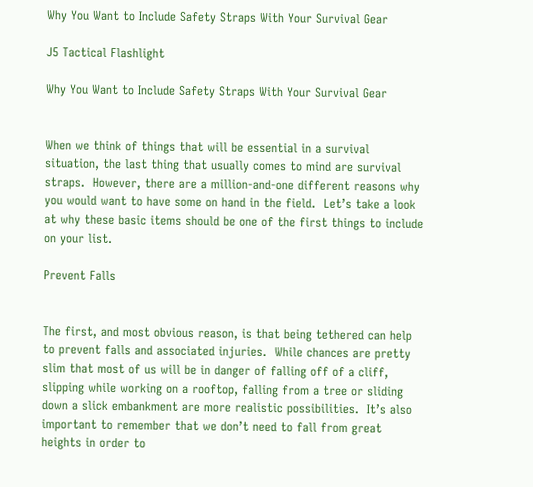Why You Want to Include Safety Straps With Your Survival Gear

J5 Tactical Flashlight

Why You Want to Include Safety Straps With Your Survival Gear


When we think of things that will be essential in a survival situation, the last thing that usually comes to mind are survival straps.  However, there are a million-and-one different reasons why you would want to have some on hand in the field.  Let’s take a look at why these basic items should be one of the first things to include on your list.

Prevent Falls


The first, and most obvious reason, is that being tethered can help to prevent falls and associated injuries.  While chances are pretty slim that most of us will be in danger of falling off of a cliff, slipping while working on a rooftop, falling from a tree or sliding down a slick embankment are more realistic possibilities.  It’s also important to remember that we don’t need to fall from great heights in order to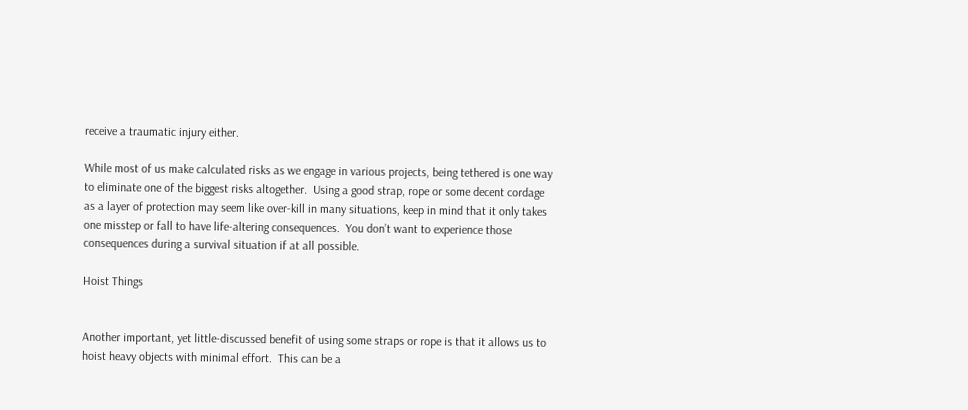receive a traumatic injury either.

While most of us make calculated risks as we engage in various projects, being tethered is one way to eliminate one of the biggest risks altogether.  Using a good strap, rope or some decent cordage as a layer of protection may seem like over-kill in many situations, keep in mind that it only takes one misstep or fall to have life-altering consequences.  You don’t want to experience those consequences during a survival situation if at all possible.

Hoist Things


Another important, yet little-discussed benefit of using some straps or rope is that it allows us to hoist heavy objects with minimal effort.  This can be a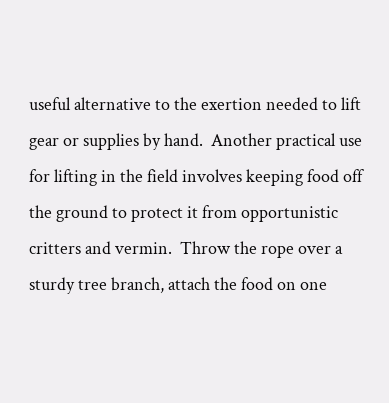useful alternative to the exertion needed to lift gear or supplies by hand.  Another practical use for lifting in the field involves keeping food off the ground to protect it from opportunistic critters and vermin.  Throw the rope over a sturdy tree branch, attach the food on one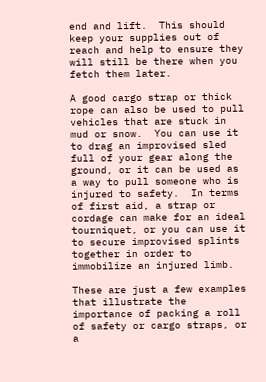end and lift.  This should keep your supplies out of reach and help to ensure they will still be there when you fetch them later.

A good cargo strap or thick rope can also be used to pull vehicles that are stuck in mud or snow.  You can use it to drag an improvised sled full of your gear along the ground, or it can be used as a way to pull someone who is injured to safety.  In terms of first aid, a strap or cordage can make for an ideal tourniquet, or you can use it to secure improvised splints together in order to immobilize an injured limb.

These are just a few examples that illustrate the importance of packing a roll of safety or cargo straps, or a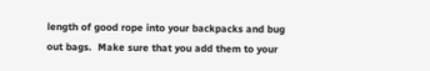length of good rope into your backpacks and bug out bags.  Make sure that you add them to your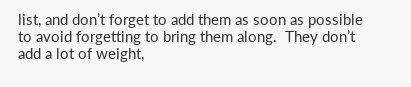list, and don’t forget to add them as soon as possible to avoid forgetting to bring them along.  They don’t add a lot of weight,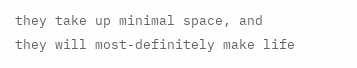they take up minimal space, and they will most-definitely make life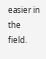easier in the field.